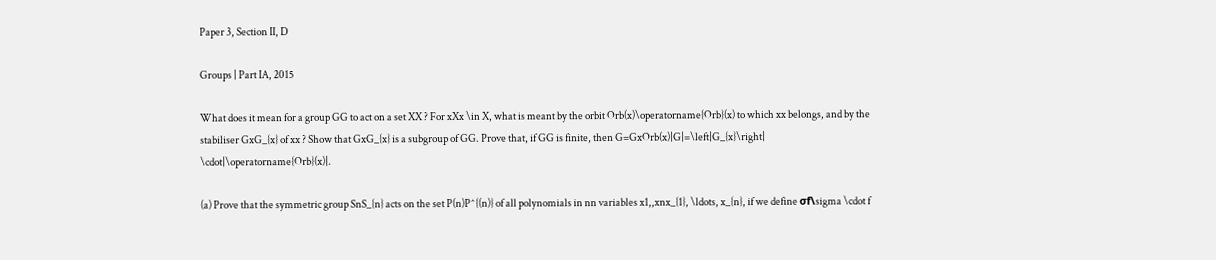Paper 3, Section II, D

Groups | Part IA, 2015

What does it mean for a group GG to act on a set XX ? For xXx \in X, what is meant by the orbit Orb(x)\operatorname{Orb}(x) to which xx belongs, and by the stabiliser GxG_{x} of xx ? Show that GxG_{x} is a subgroup of GG. Prove that, if GG is finite, then G=GxOrb(x)|G|=\left|G_{x}\right| \cdot|\operatorname{Orb}(x)|.

(a) Prove that the symmetric group SnS_{n} acts on the set P(n)P^{(n)} of all polynomials in nn variables x1,,xnx_{1}, \ldots, x_{n}, if we define σf\sigma \cdot f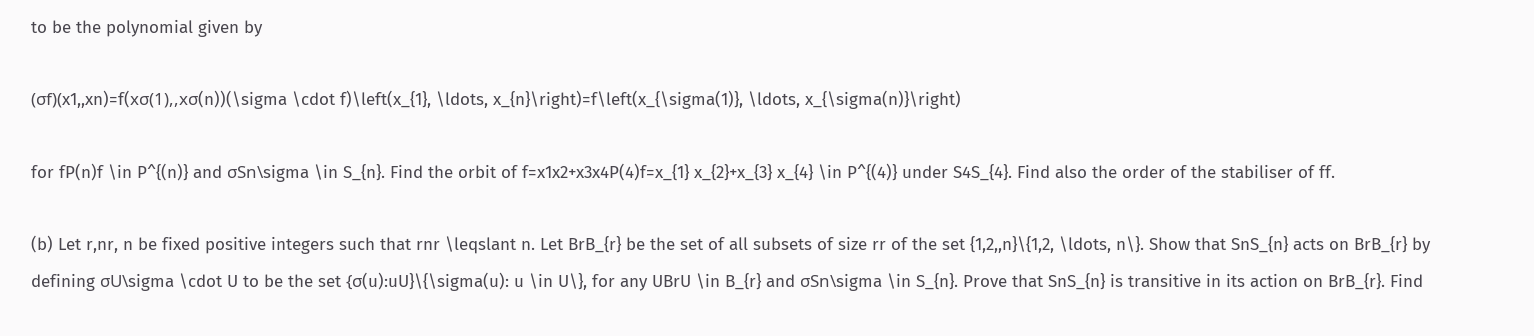to be the polynomial given by

(σf)(x1,,xn)=f(xσ(1),,xσ(n))(\sigma \cdot f)\left(x_{1}, \ldots, x_{n}\right)=f\left(x_{\sigma(1)}, \ldots, x_{\sigma(n)}\right)

for fP(n)f \in P^{(n)} and σSn\sigma \in S_{n}. Find the orbit of f=x1x2+x3x4P(4)f=x_{1} x_{2}+x_{3} x_{4} \in P^{(4)} under S4S_{4}. Find also the order of the stabiliser of ff.

(b) Let r,nr, n be fixed positive integers such that rnr \leqslant n. Let BrB_{r} be the set of all subsets of size rr of the set {1,2,,n}\{1,2, \ldots, n\}. Show that SnS_{n} acts on BrB_{r} by defining σU\sigma \cdot U to be the set {σ(u):uU}\{\sigma(u): u \in U\}, for any UBrU \in B_{r} and σSn\sigma \in S_{n}. Prove that SnS_{n} is transitive in its action on BrB_{r}. Find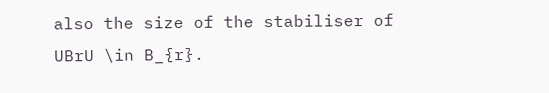also the size of the stabiliser of UBrU \in B_{r}.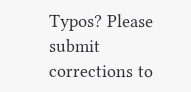Typos? Please submit corrections to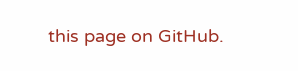this page on GitHub.